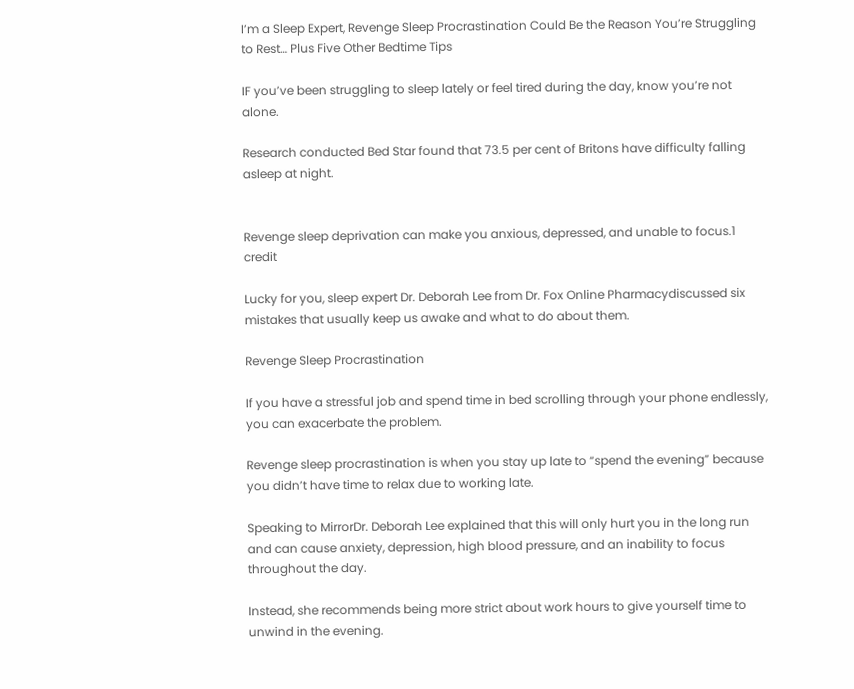I’m a Sleep Expert, Revenge Sleep Procrastination Could Be the Reason You’re Struggling to Rest… Plus Five Other Bedtime Tips

IF you’ve been struggling to sleep lately or feel tired during the day, know you’re not alone.

Research conducted Bed Star found that 73.5 per cent of Britons have difficulty falling asleep at night.


Revenge sleep deprivation can make you anxious, depressed, and unable to focus.1 credit

Lucky for you, sleep expert Dr. Deborah Lee from Dr. Fox Online Pharmacydiscussed six mistakes that usually keep us awake and what to do about them.

Revenge Sleep Procrastination

If you have a stressful job and spend time in bed scrolling through your phone endlessly, you can exacerbate the problem.

Revenge sleep procrastination is when you stay up late to “spend the evening” because you didn’t have time to relax due to working late.

Speaking to MirrorDr. Deborah Lee explained that this will only hurt you in the long run and can cause anxiety, depression, high blood pressure, and an inability to focus throughout the day.

Instead, she recommends being more strict about work hours to give yourself time to unwind in the evening.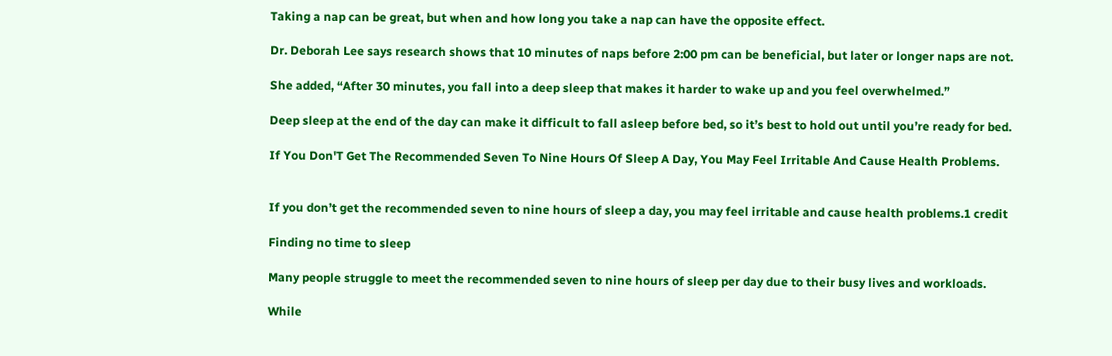Taking a nap can be great, but when and how long you take a nap can have the opposite effect.

Dr. Deborah Lee says research shows that 10 minutes of naps before 2:00 pm can be beneficial, but later or longer naps are not.

She added, “After 30 minutes, you fall into a deep sleep that makes it harder to wake up and you feel overwhelmed.”

Deep sleep at the end of the day can make it difficult to fall asleep before bed, so it’s best to hold out until you’re ready for bed.

If You Don'T Get The Recommended Seven To Nine Hours Of Sleep A Day, You May Feel Irritable And Cause Health Problems.


If you don’t get the recommended seven to nine hours of sleep a day, you may feel irritable and cause health problems.1 credit

Finding no time to sleep

Many people struggle to meet the recommended seven to nine hours of sleep per day due to their busy lives and workloads.

While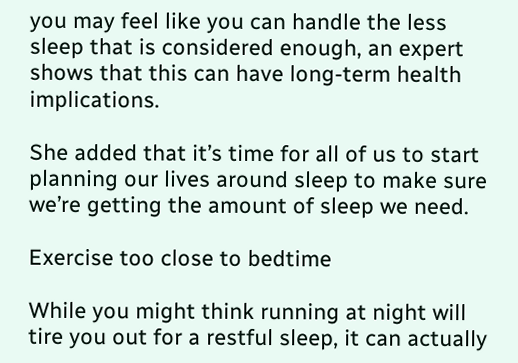you may feel like you can handle the less sleep that is considered enough, an expert shows that this can have long-term health implications.

She added that it’s time for all of us to start planning our lives around sleep to make sure we’re getting the amount of sleep we need.

Exercise too close to bedtime

While you might think running at night will tire you out for a restful sleep, it can actually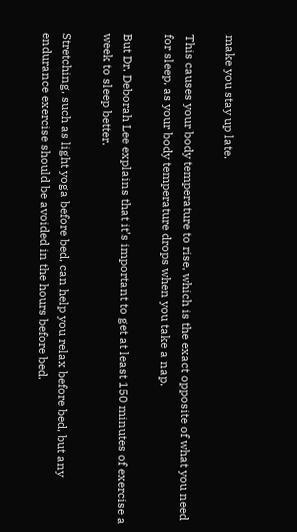make you stay up late.

This causes your body temperature to rise, which is the exact opposite of what you need for sleep, as your body temperature drops when you take a nap.

But Dr. Deborah Lee explains that it’s important to get at least 150 minutes of exercise a week to sleep better.

Stretching, such as light yoga before bed, can help you relax before bed, but any endurance exercise should be avoided in the hours before bed.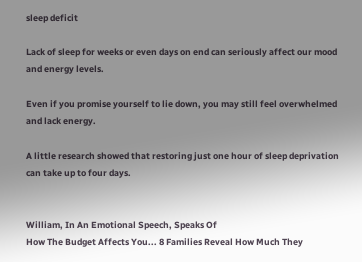sleep deficit

Lack of sleep for weeks or even days on end can seriously affect our mood and energy levels.

Even if you promise yourself to lie down, you may still feel overwhelmed and lack energy.

A little research showed that restoring just one hour of sleep deprivation can take up to four days.


William, In An Emotional Speech, Speaks Of
How The Budget Affects You... 8 Families Reveal How Much They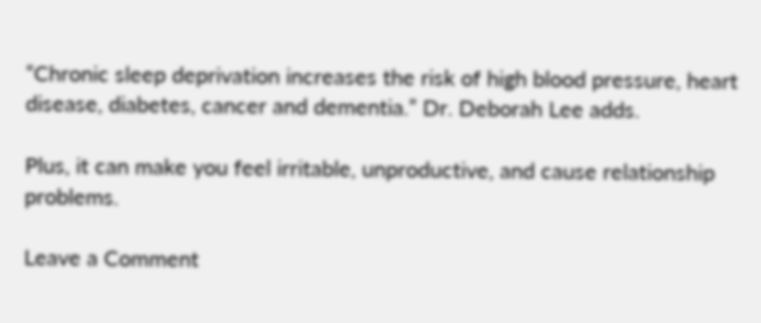“Chronic sleep deprivation increases the risk of high blood pressure, heart disease, diabetes, cancer and dementia.” Dr. Deborah Lee adds.

Plus, it can make you feel irritable, unproductive, and cause relationship problems.

Leave a Comment